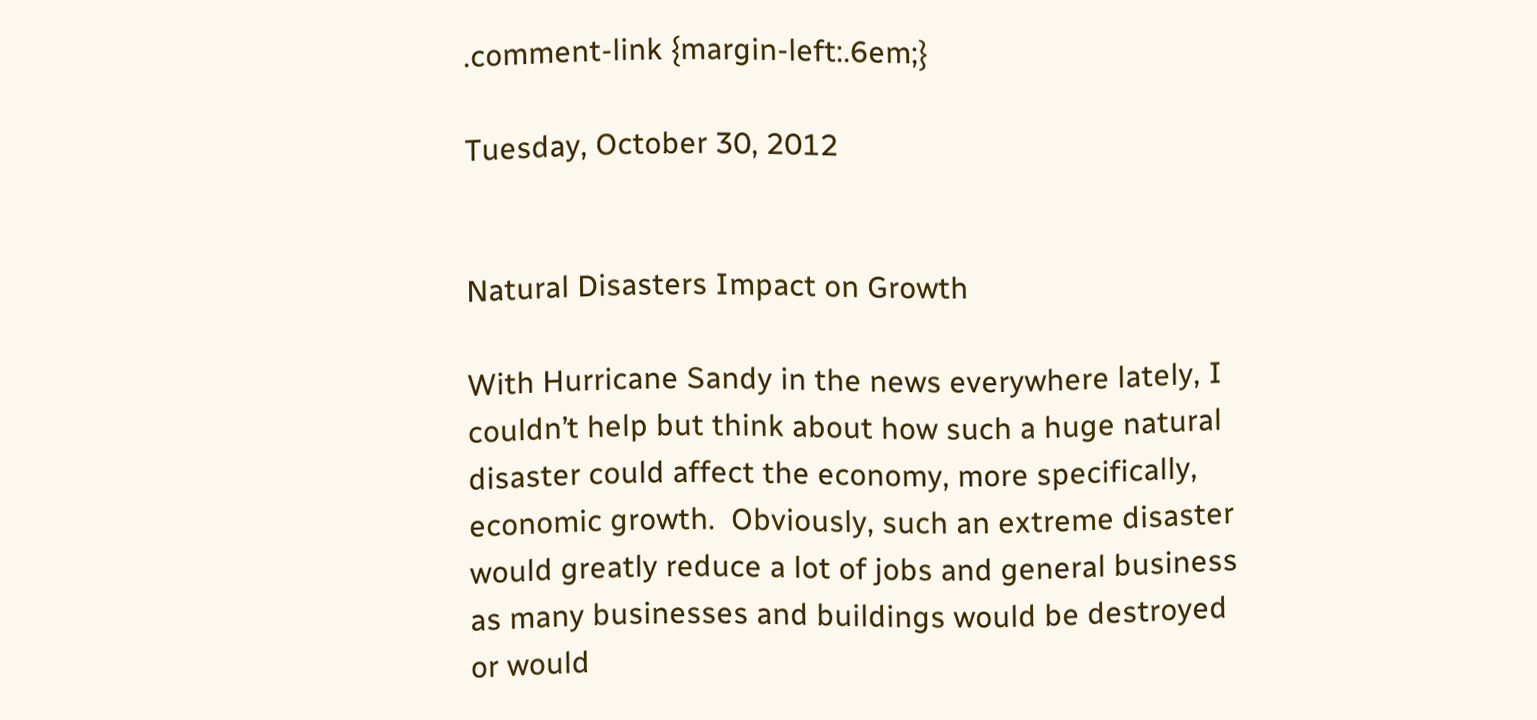.comment-link {margin-left:.6em;}

Tuesday, October 30, 2012


Natural Disasters Impact on Growth

With Hurricane Sandy in the news everywhere lately, I couldn’t help but think about how such a huge natural disaster could affect the economy, more specifically, economic growth.  Obviously, such an extreme disaster would greatly reduce a lot of jobs and general business as many businesses and buildings would be destroyed or would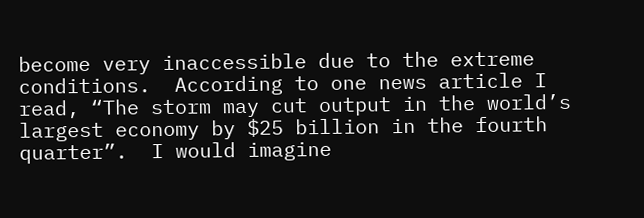become very inaccessible due to the extreme conditions.  According to one news article I read, “The storm may cut output in the world’s largest economy by $25 billion in the fourth quarter”.  I would imagine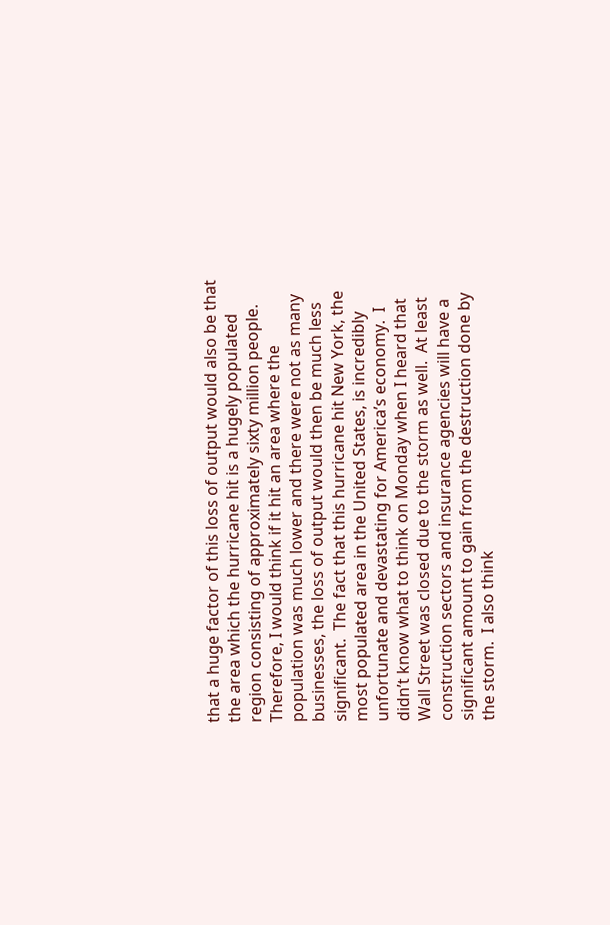that a huge factor of this loss of output would also be that the area which the hurricane hit is a hugely populated region consisting of approximately sixty million people.  Therefore, I would think if it hit an area where the population was much lower and there were not as many businesses, the loss of output would then be much less significant.  The fact that this hurricane hit New York, the most populated area in the United States, is incredibly unfortunate and devastating for America’s economy.  I didn’t know what to think on Monday when I heard that Wall Street was closed due to the storm as well.  At least construction sectors and insurance agencies will have a significant amount to gain from the destruction done by the storm.  I also think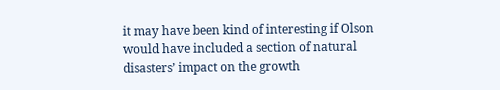it may have been kind of interesting if Olson would have included a section of natural disasters’ impact on the growth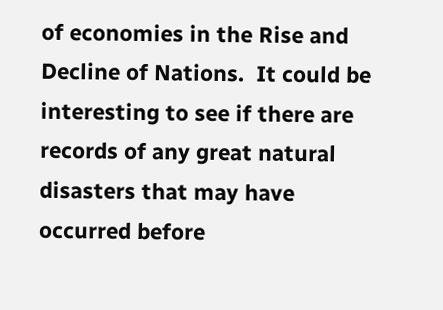of economies in the Rise and Decline of Nations.  It could be interesting to see if there are records of any great natural disasters that may have occurred before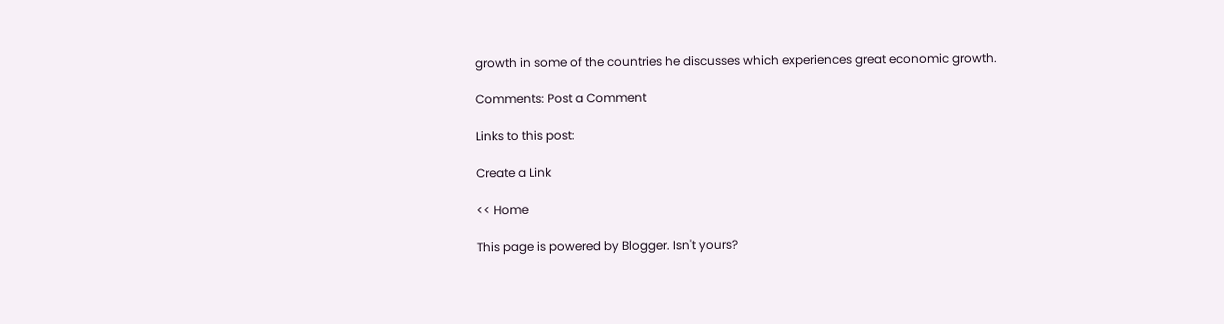growth in some of the countries he discusses which experiences great economic growth.

Comments: Post a Comment

Links to this post:

Create a Link

<< Home

This page is powered by Blogger. Isn't yours?